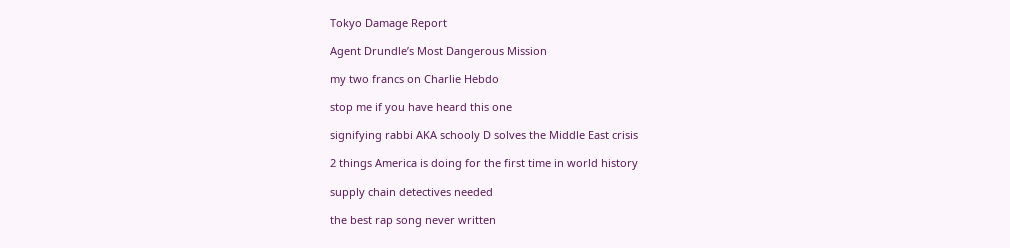Tokyo Damage Report

Agent Drundle’s Most Dangerous Mission

my two francs on Charlie Hebdo

stop me if you have heard this one

signifying rabbi AKA schooly D solves the Middle East crisis

2 things America is doing for the first time in world history

supply chain detectives needed

the best rap song never written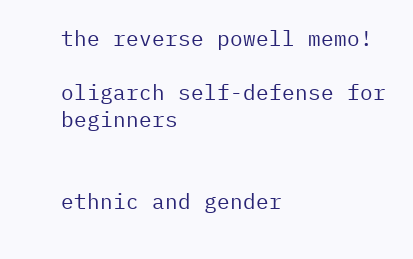the reverse powell memo!

oligarch self-defense for beginners


ethnic and gender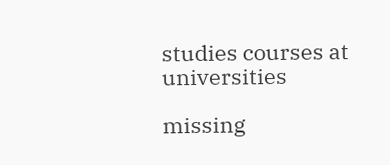studies courses at universities

missing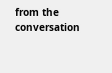from the conversation